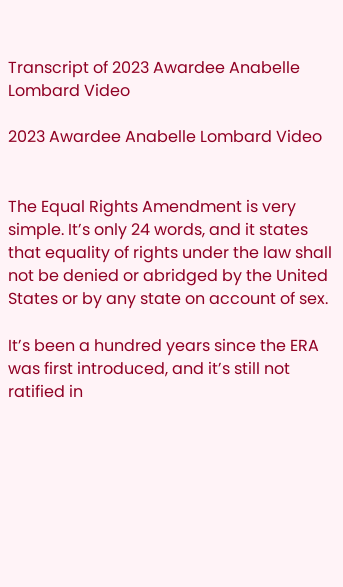Transcript of 2023 Awardee Anabelle Lombard Video

2023 Awardee Anabelle Lombard Video


The Equal Rights Amendment is very simple. It’s only 24 words, and it states that equality of rights under the law shall not be denied or abridged by the United States or by any state on account of sex.

It’s been a hundred years since the ERA was first introduced, and it’s still not ratified in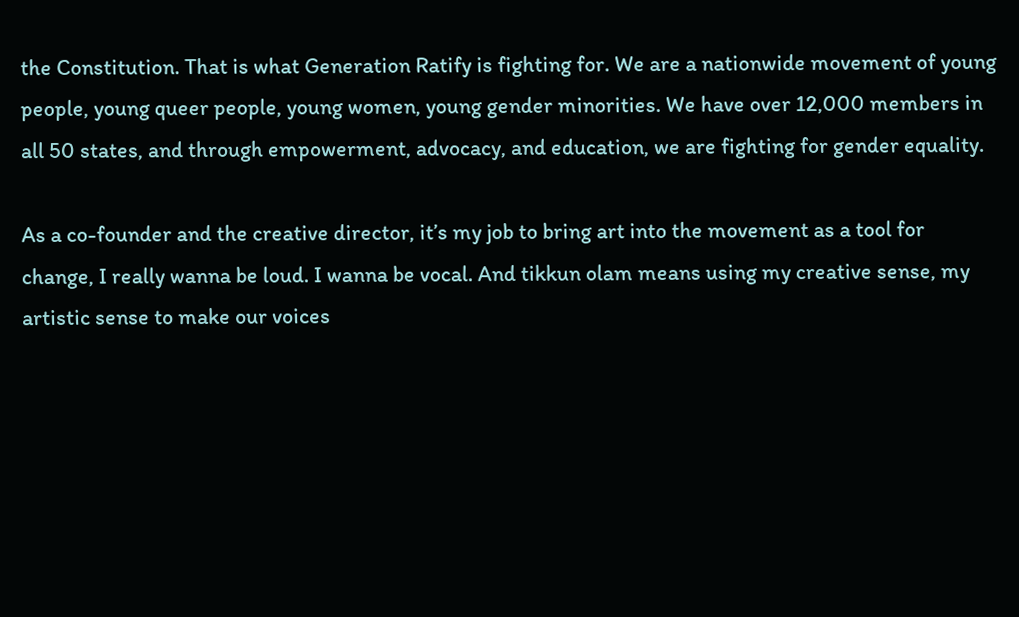the Constitution. That is what Generation Ratify is fighting for. We are a nationwide movement of young people, young queer people, young women, young gender minorities. We have over 12,000 members in all 50 states, and through empowerment, advocacy, and education, we are fighting for gender equality.

As a co-founder and the creative director, it’s my job to bring art into the movement as a tool for change, I really wanna be loud. I wanna be vocal. And tikkun olam means using my creative sense, my artistic sense to make our voices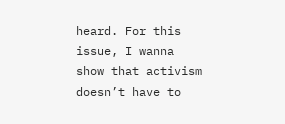heard. For this issue, I wanna show that activism doesn’t have to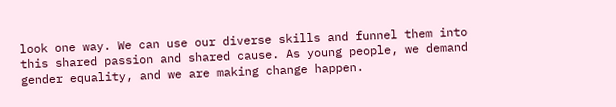look one way. We can use our diverse skills and funnel them into this shared passion and shared cause. As young people, we demand gender equality, and we are making change happen.